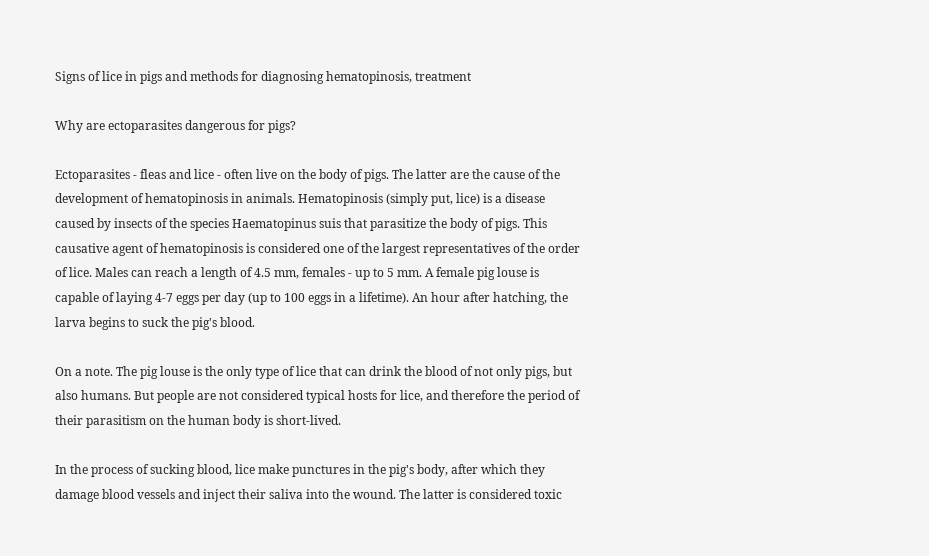Signs of lice in pigs and methods for diagnosing hematopinosis, treatment

Why are ectoparasites dangerous for pigs?

Ectoparasites - fleas and lice - often live on the body of pigs. The latter are the cause of the development of hematopinosis in animals. Hematopinosis (simply put, lice) is a disease caused by insects of the species Haematopinus suis that parasitize the body of pigs. This causative agent of hematopinosis is considered one of the largest representatives of the order of lice. Males can reach a length of 4.5 mm, females - up to 5 mm. A female pig louse is capable of laying 4-7 eggs per day (up to 100 eggs in a lifetime). An hour after hatching, the larva begins to suck the pig's blood.

On a note. The pig louse is the only type of lice that can drink the blood of not only pigs, but also humans. But people are not considered typical hosts for lice, and therefore the period of their parasitism on the human body is short-lived.

In the process of sucking blood, lice make punctures in the pig's body, after which they damage blood vessels and inject their saliva into the wound. The latter is considered toxic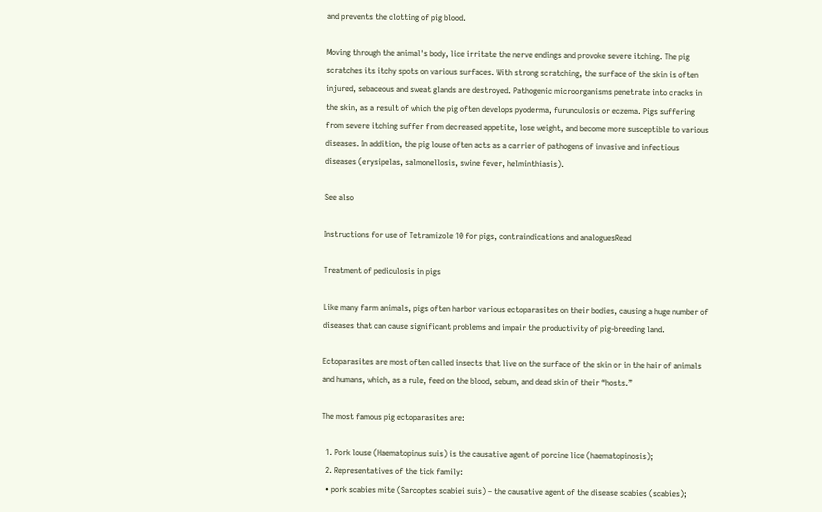and prevents the clotting of pig blood.

Moving through the animal's body, lice irritate the nerve endings and provoke severe itching. The pig scratches its itchy spots on various surfaces. With strong scratching, the surface of the skin is often injured, sebaceous and sweat glands are destroyed. Pathogenic microorganisms penetrate into cracks in the skin, as a result of which the pig often develops pyoderma, furunculosis or eczema. Pigs suffering from severe itching suffer from decreased appetite, lose weight, and become more susceptible to various diseases. In addition, the pig louse often acts as a carrier of pathogens of invasive and infectious diseases (erysipelas, salmonellosis, swine fever, helminthiasis).

See also

Instructions for use of Tetramizole 10 for pigs, contraindications and analoguesRead

Treatment of pediculosis in pigs

Like many farm animals, pigs often harbor various ectoparasites on their bodies, causing a huge number of diseases that can cause significant problems and impair the productivity of pig-breeding land.

Ectoparasites are most often called insects that live on the surface of the skin or in the hair of animals and humans, which, as a rule, feed on the blood, sebum, and dead skin of their “hosts.”

The most famous pig ectoparasites are:

  1. Pork louse (Haematopinus suis) is the causative agent of porcine lice (haematopinosis);
  2. Representatives of the tick family:
  • pork scabies mite (Sarcoptes scabiei suis) – the causative agent of the disease scabies (scabies);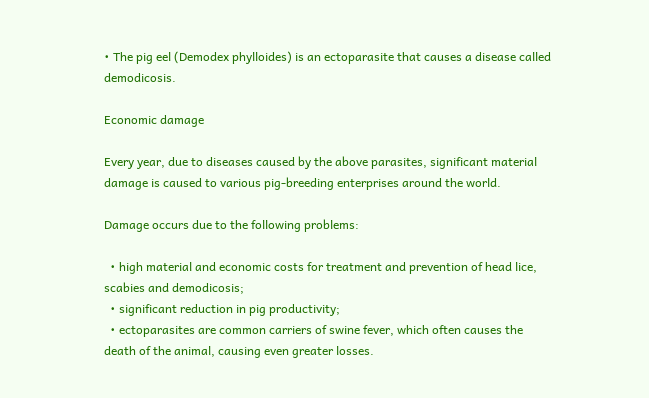• The pig eel (Demodex phylloides) is an ectoparasite that causes a disease called demodicosis.

Economic damage

Every year, due to diseases caused by the above parasites, significant material damage is caused to various pig-breeding enterprises around the world.

Damage occurs due to the following problems:

  • high material and economic costs for treatment and prevention of head lice, scabies and demodicosis;
  • significant reduction in pig productivity;
  • ectoparasites are common carriers of swine fever, which often causes the death of the animal, causing even greater losses.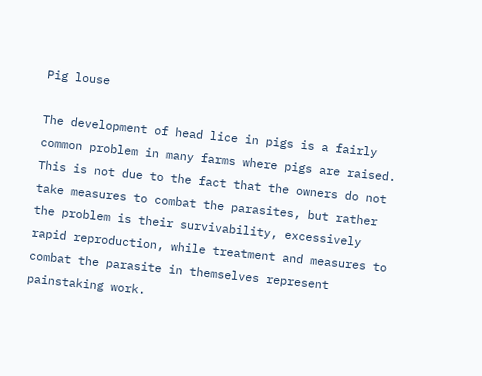Pig louse

The development of head lice in pigs is a fairly common problem in many farms where pigs are raised. This is not due to the fact that the owners do not take measures to combat the parasites, but rather the problem is their survivability, excessively rapid reproduction, while treatment and measures to combat the parasite in themselves represent painstaking work.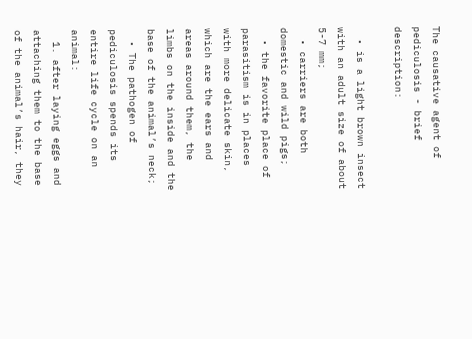The causative agent of pediculosis - brief description:

  • is a light brown insect with an adult size of about 5-7 mm;
  • carriers are both domestic and wild pigs;
  • the favorite place of parasitism is in places with more delicate skin, which are the ears and areas around them, the limbs on the inside and the base of the animal’s neck;
  • The pathogen of pediculosis spends its entire life cycle on an animal:
  1. after laying eggs and attaching them to the base of the animal’s hair, they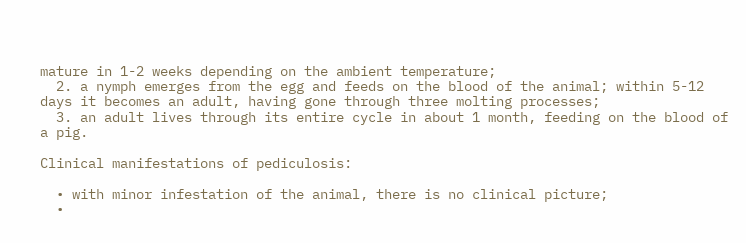mature in 1-2 weeks depending on the ambient temperature;
  2. a nymph emerges from the egg and feeds on the blood of the animal; within 5-12 days it becomes an adult, having gone through three molting processes;
  3. an adult lives through its entire cycle in about 1 month, feeding on the blood of a pig.

Clinical manifestations of pediculosis:

  • with minor infestation of the animal, there is no clinical picture;
  •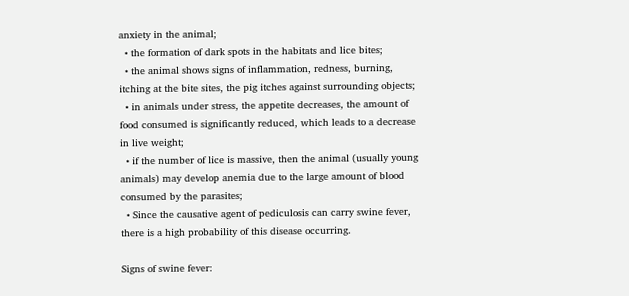anxiety in the animal;
  • the formation of dark spots in the habitats and lice bites;
  • the animal shows signs of inflammation, redness, burning, itching at the bite sites, the pig itches against surrounding objects;
  • in animals under stress, the appetite decreases, the amount of food consumed is significantly reduced, which leads to a decrease in live weight;
  • if the number of lice is massive, then the animal (usually young animals) may develop anemia due to the large amount of blood consumed by the parasites;
  • Since the causative agent of pediculosis can carry swine fever, there is a high probability of this disease occurring.

Signs of swine fever: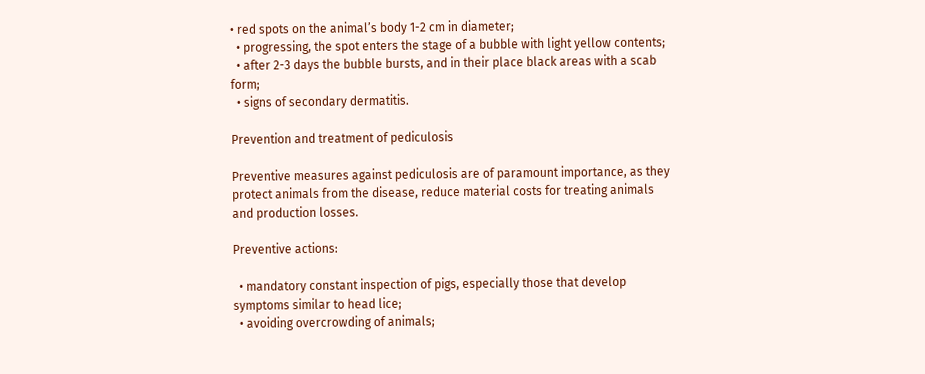• red spots on the animal’s body 1-2 cm in diameter;
  • progressing, the spot enters the stage of a bubble with light yellow contents;
  • after 2-3 days the bubble bursts, and in their place black areas with a scab form;
  • signs of secondary dermatitis.

Prevention and treatment of pediculosis

Preventive measures against pediculosis are of paramount importance, as they protect animals from the disease, reduce material costs for treating animals and production losses.

Preventive actions:

  • mandatory constant inspection of pigs, especially those that develop symptoms similar to head lice;
  • avoiding overcrowding of animals;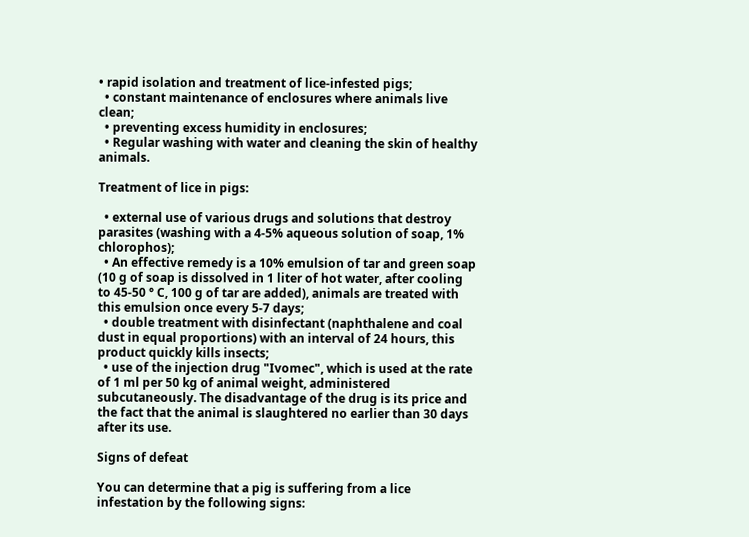• rapid isolation and treatment of lice-infested pigs;
  • constant maintenance of enclosures where animals live clean;
  • preventing excess humidity in enclosures;
  • Regular washing with water and cleaning the skin of healthy animals.

Treatment of lice in pigs:

  • external use of various drugs and solutions that destroy parasites (washing with a 4-5% aqueous solution of soap, 1% chlorophos);
  • An effective remedy is a 10% emulsion of tar and green soap (10 g of soap is dissolved in 1 liter of hot water, after cooling to 45-50 ° C, 100 g of tar are added), animals are treated with this emulsion once every 5-7 days;
  • double treatment with disinfectant (naphthalene and coal dust in equal proportions) with an interval of 24 hours, this product quickly kills insects;
  • use of the injection drug "Ivomec", which is used at the rate of 1 ml per 50 kg of animal weight, administered subcutaneously. The disadvantage of the drug is its price and the fact that the animal is slaughtered no earlier than 30 days after its use.

Signs of defeat

You can determine that a pig is suffering from a lice infestation by the following signs: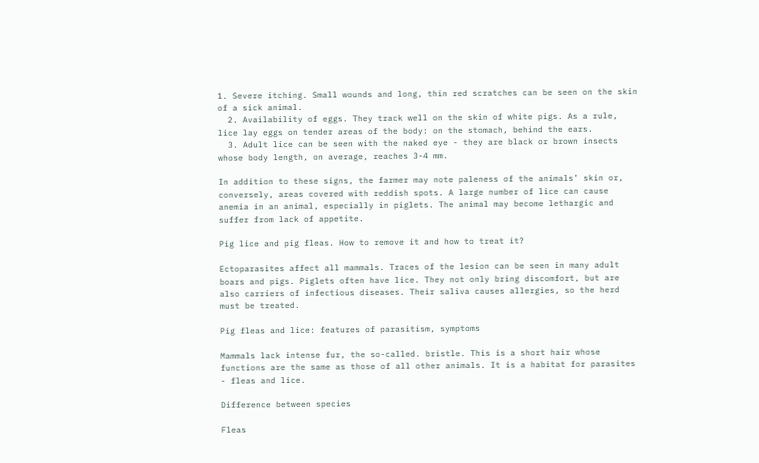1. Severe itching. Small wounds and long, thin red scratches can be seen on the skin of a sick animal.
  2. Availability of eggs. They track well on the skin of white pigs. As a rule, lice lay eggs on tender areas of the body: on the stomach, behind the ears.
  3. Adult lice can be seen with the naked eye - they are black or brown insects whose body length, on average, reaches 3-4 mm.

In addition to these signs, the farmer may note paleness of the animals’ skin or, conversely, areas covered with reddish spots. A large number of lice can cause anemia in an animal, especially in piglets. The animal may become lethargic and suffer from lack of appetite.

Pig lice and pig fleas. How to remove it and how to treat it?

Ectoparasites affect all mammals. Traces of the lesion can be seen in many adult boars and pigs. Piglets often have lice. They not only bring discomfort, but are also carriers of infectious diseases. Their saliva causes allergies, so the herd must be treated.

Pig fleas and lice: features of parasitism, symptoms

Mammals lack intense fur, the so-called. bristle. This is a short hair whose functions are the same as those of all other animals. It is a habitat for parasites - fleas and lice.

Difference between species

Fleas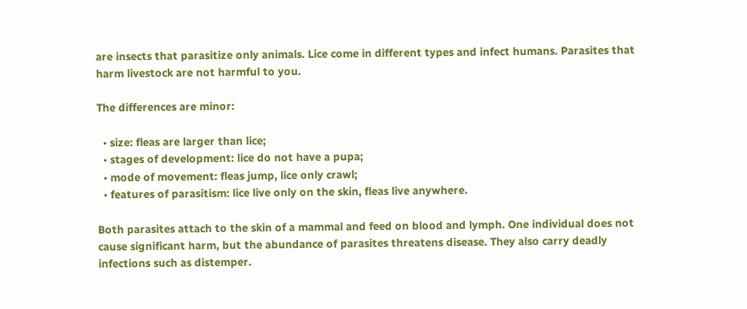are insects that parasitize only animals. Lice come in different types and infect humans. Parasites that harm livestock are not harmful to you.

The differences are minor:

  • size: fleas are larger than lice;
  • stages of development: lice do not have a pupa;
  • mode of movement: fleas jump, lice only crawl;
  • features of parasitism: lice live only on the skin, fleas live anywhere.

Both parasites attach to the skin of a mammal and feed on blood and lymph. One individual does not cause significant harm, but the abundance of parasites threatens disease. They also carry deadly infections such as distemper.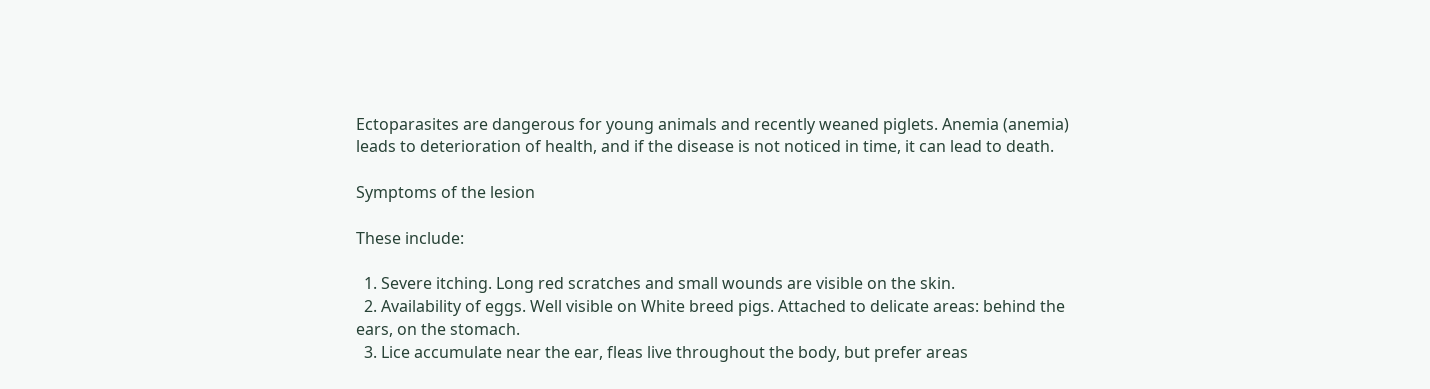Ectoparasites are dangerous for young animals and recently weaned piglets. Anemia (anemia) leads to deterioration of health, and if the disease is not noticed in time, it can lead to death.

Symptoms of the lesion

These include:

  1. Severe itching. Long red scratches and small wounds are visible on the skin.
  2. Availability of eggs. Well visible on White breed pigs. Attached to delicate areas: behind the ears, on the stomach.
  3. Lice accumulate near the ear, fleas live throughout the body, but prefer areas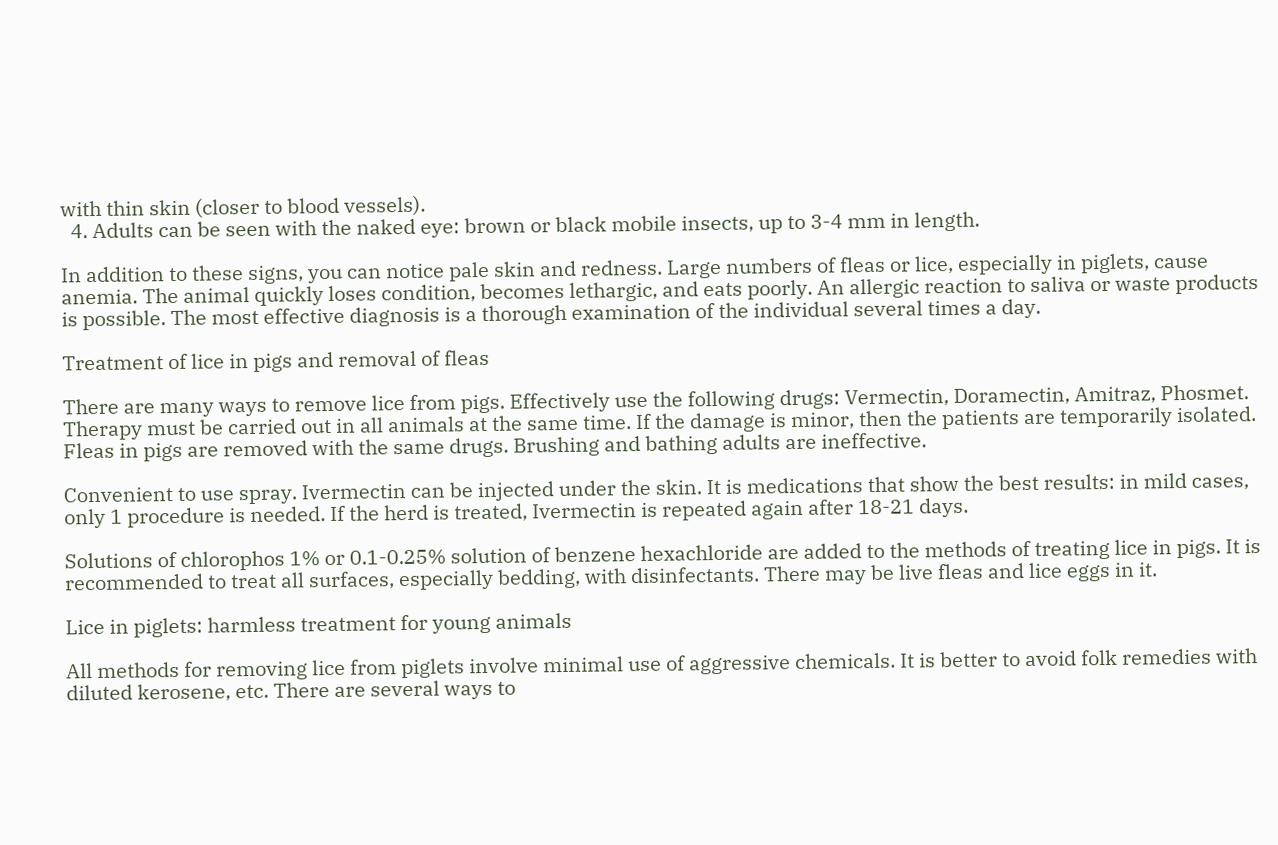with thin skin (closer to blood vessels).
  4. Adults can be seen with the naked eye: brown or black mobile insects, up to 3-4 mm in length.

In addition to these signs, you can notice pale skin and redness. Large numbers of fleas or lice, especially in piglets, cause anemia. The animal quickly loses condition, becomes lethargic, and eats poorly. An allergic reaction to saliva or waste products is possible. The most effective diagnosis is a thorough examination of the individual several times a day.

Treatment of lice in pigs and removal of fleas

There are many ways to remove lice from pigs. Effectively use the following drugs: Vermectin, Doramectin, Amitraz, Phosmet. Therapy must be carried out in all animals at the same time. If the damage is minor, then the patients are temporarily isolated. Fleas in pigs are removed with the same drugs. Brushing and bathing adults are ineffective.

Convenient to use spray. Ivermectin can be injected under the skin. It is medications that show the best results: in mild cases, only 1 procedure is needed. If the herd is treated, Ivermectin is repeated again after 18-21 days.

Solutions of chlorophos 1% or 0.1-0.25% solution of benzene hexachloride are added to the methods of treating lice in pigs. It is recommended to treat all surfaces, especially bedding, with disinfectants. There may be live fleas and lice eggs in it.

Lice in piglets: harmless treatment for young animals

All methods for removing lice from piglets involve minimal use of aggressive chemicals. It is better to avoid folk remedies with diluted kerosene, etc. There are several ways to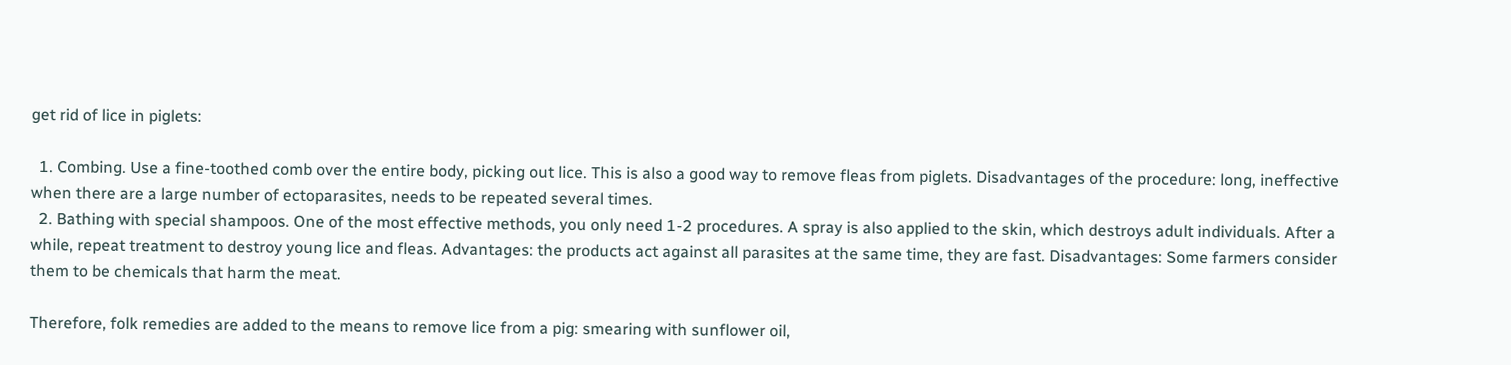get rid of lice in piglets:

  1. Combing. Use a fine-toothed comb over the entire body, picking out lice. This is also a good way to remove fleas from piglets. Disadvantages of the procedure: long, ineffective when there are a large number of ectoparasites, needs to be repeated several times.
  2. Bathing with special shampoos. One of the most effective methods, you only need 1-2 procedures. A spray is also applied to the skin, which destroys adult individuals. After a while, repeat treatment to destroy young lice and fleas. Advantages: the products act against all parasites at the same time, they are fast. Disadvantages: Some farmers consider them to be chemicals that harm the meat.

Therefore, folk remedies are added to the means to remove lice from a pig: smearing with sunflower oil,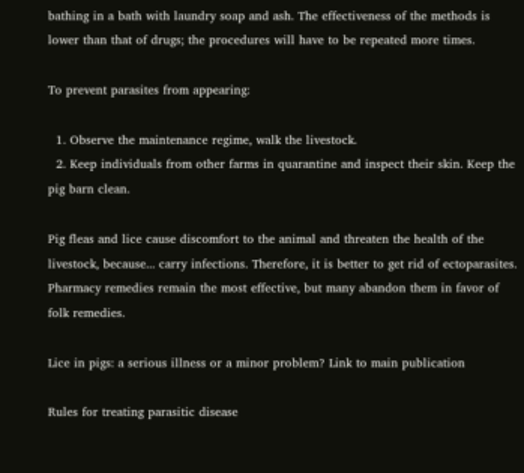bathing in a bath with laundry soap and ash. The effectiveness of the methods is lower than that of drugs; the procedures will have to be repeated more times.

To prevent parasites from appearing:

  1. Observe the maintenance regime, walk the livestock.
  2. Keep individuals from other farms in quarantine and inspect their skin. Keep the pig barn clean.

Pig fleas and lice cause discomfort to the animal and threaten the health of the livestock, because... carry infections. Therefore, it is better to get rid of ectoparasites. Pharmacy remedies remain the most effective, but many abandon them in favor of folk remedies.

Lice in pigs: a serious illness or a minor problem? Link to main publication

Rules for treating parasitic disease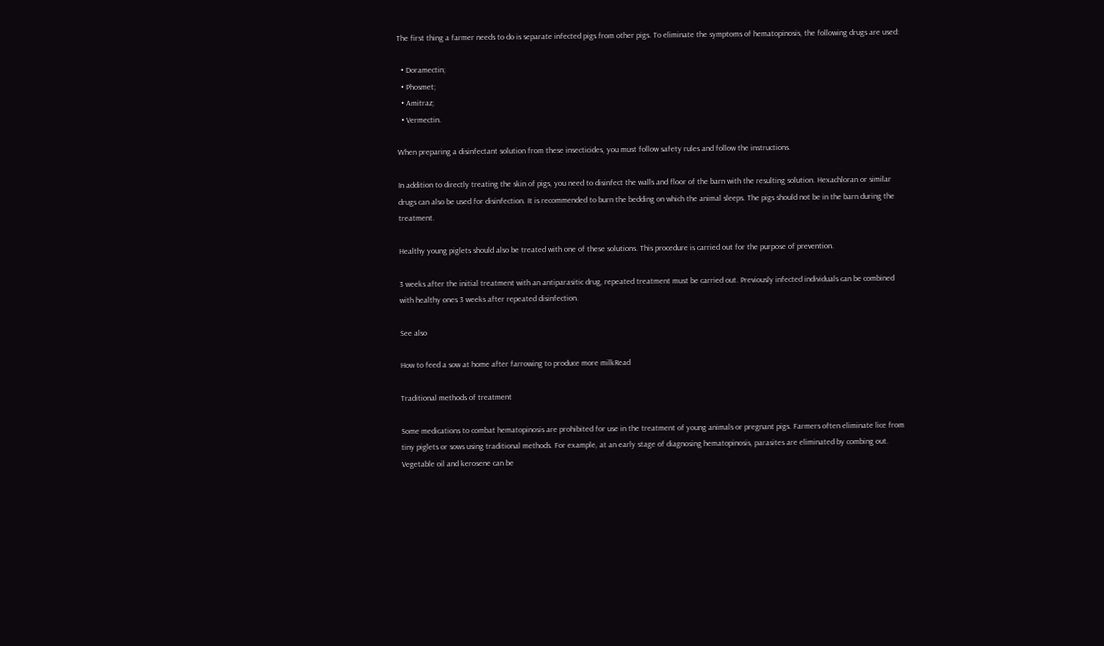The first thing a farmer needs to do is separate infected pigs from other pigs. To eliminate the symptoms of hematopinosis, the following drugs are used:

  • Doramectin;
  • Phosmet;
  • Amitraz;
  • Vermectin.

When preparing a disinfectant solution from these insecticides, you must follow safety rules and follow the instructions.

In addition to directly treating the skin of pigs, you need to disinfect the walls and floor of the barn with the resulting solution. Hexachloran or similar drugs can also be used for disinfection. It is recommended to burn the bedding on which the animal sleeps. The pigs should not be in the barn during the treatment.

Healthy young piglets should also be treated with one of these solutions. This procedure is carried out for the purpose of prevention.

3 weeks after the initial treatment with an antiparasitic drug, repeated treatment must be carried out. Previously infected individuals can be combined with healthy ones 3 weeks after repeated disinfection.

See also

How to feed a sow at home after farrowing to produce more milkRead

Traditional methods of treatment

Some medications to combat hematopinosis are prohibited for use in the treatment of young animals or pregnant pigs. Farmers often eliminate lice from tiny piglets or sows using traditional methods. For example, at an early stage of diagnosing hematopinosis, parasites are eliminated by combing out. Vegetable oil and kerosene can be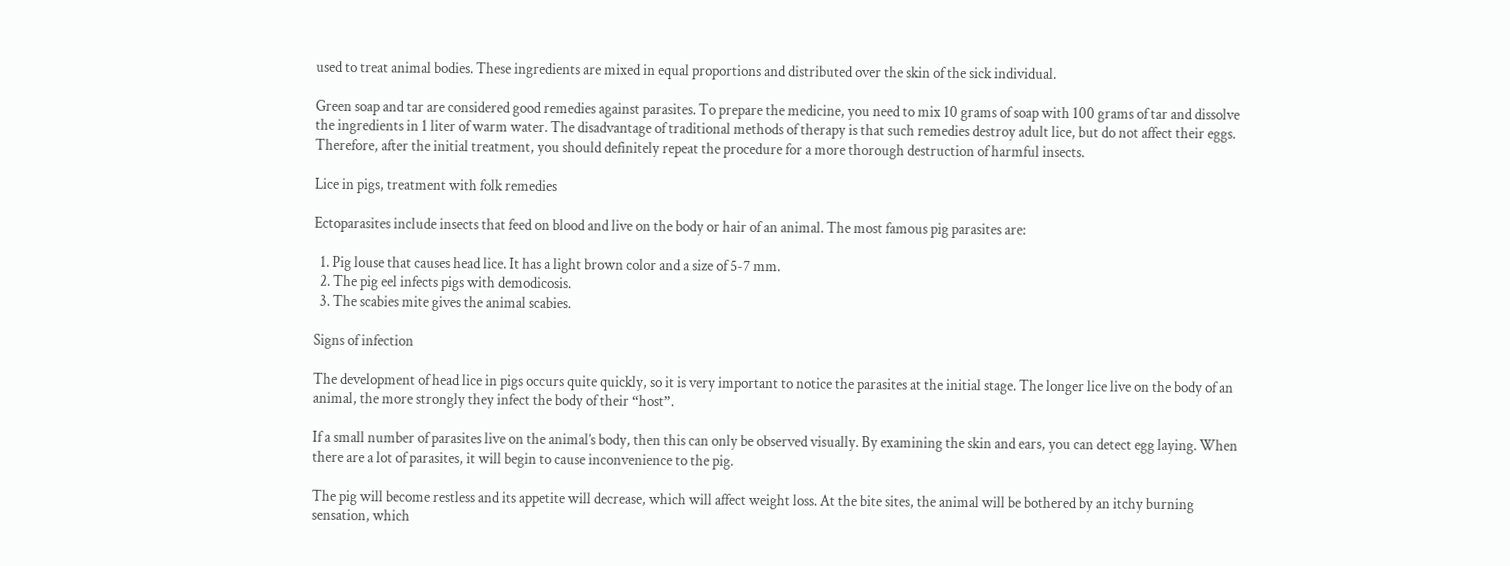used to treat animal bodies. These ingredients are mixed in equal proportions and distributed over the skin of the sick individual.

Green soap and tar are considered good remedies against parasites. To prepare the medicine, you need to mix 10 grams of soap with 100 grams of tar and dissolve the ingredients in 1 liter of warm water. The disadvantage of traditional methods of therapy is that such remedies destroy adult lice, but do not affect their eggs.
Therefore, after the initial treatment, you should definitely repeat the procedure for a more thorough destruction of harmful insects.

Lice in pigs, treatment with folk remedies

Ectoparasites include insects that feed on blood and live on the body or hair of an animal. The most famous pig parasites are:

  1. Pig louse that causes head lice. It has a light brown color and a size of 5-7 mm.
  2. The pig eel infects pigs with demodicosis.
  3. The scabies mite gives the animal scabies.

Signs of infection

The development of head lice in pigs occurs quite quickly, so it is very important to notice the parasites at the initial stage. The longer lice live on the body of an animal, the more strongly they infect the body of their “host”.

If a small number of parasites live on the animal’s body, then this can only be observed visually. By examining the skin and ears, you can detect egg laying. When there are a lot of parasites, it will begin to cause inconvenience to the pig.

The pig will become restless and its appetite will decrease, which will affect weight loss. At the bite sites, the animal will be bothered by an itchy burning sensation, which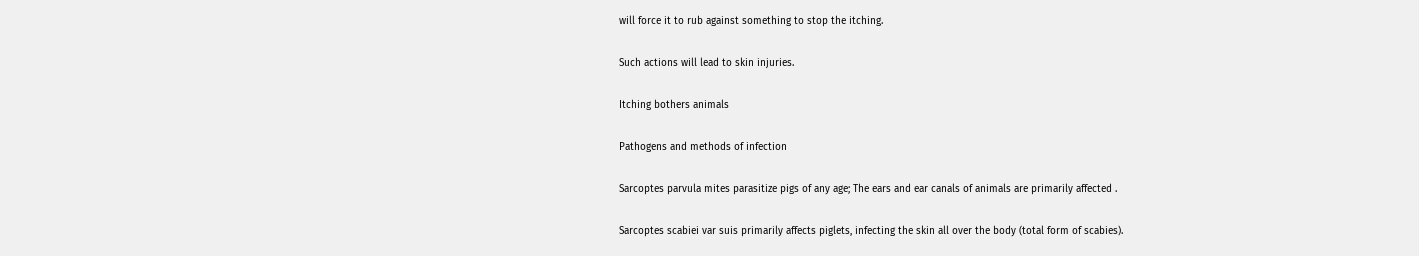will force it to rub against something to stop the itching.

Such actions will lead to skin injuries.

Itching bothers animals

Pathogens and methods of infection

Sarcoptes parvula mites parasitize pigs of any age; The ears and ear canals of animals are primarily affected .

Sarcoptes scabiei var suis primarily affects piglets, infecting the skin all over the body (total form of scabies).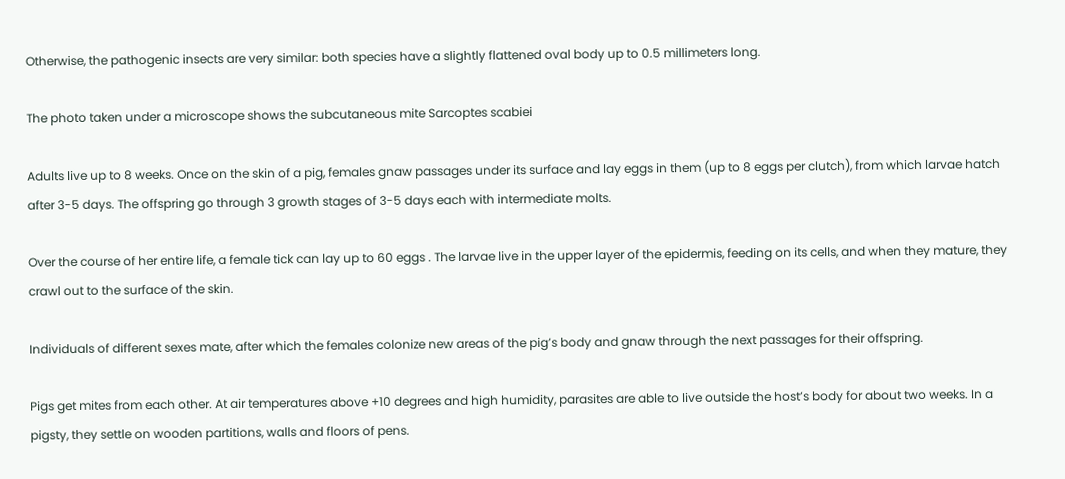Otherwise, the pathogenic insects are very similar: both species have a slightly flattened oval body up to 0.5 millimeters long.

The photo taken under a microscope shows the subcutaneous mite Sarcoptes scabiei

Adults live up to 8 weeks. Once on the skin of a pig, females gnaw passages under its surface and lay eggs in them (up to 8 eggs per clutch), from which larvae hatch after 3-5 days. The offspring go through 3 growth stages of 3-5 days each with intermediate molts.

Over the course of her entire life, a female tick can lay up to 60 eggs . The larvae live in the upper layer of the epidermis, feeding on its cells, and when they mature, they crawl out to the surface of the skin.

Individuals of different sexes mate, after which the females colonize new areas of the pig’s body and gnaw through the next passages for their offspring.

Pigs get mites from each other. At air temperatures above +10 degrees and high humidity, parasites are able to live outside the host’s body for about two weeks. In a pigsty, they settle on wooden partitions, walls and floors of pens.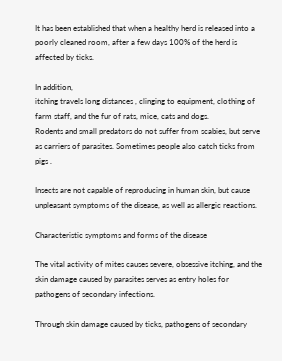It has been established that when a healthy herd is released into a poorly cleaned room, after a few days 100% of the herd is affected by ticks.

In addition,
itching travels long distances , clinging to equipment, clothing of farm staff, and the fur of rats, mice, cats and dogs.
Rodents and small predators do not suffer from scabies, but serve as carriers of parasites. Sometimes people also catch ticks from pigs .

Insects are not capable of reproducing in human skin, but cause unpleasant symptoms of the disease, as well as allergic reactions.

Characteristic symptoms and forms of the disease

The vital activity of mites causes severe, obsessive itching, and the skin damage caused by parasites serves as entry holes for pathogens of secondary infections.

Through skin damage caused by ticks, pathogens of secondary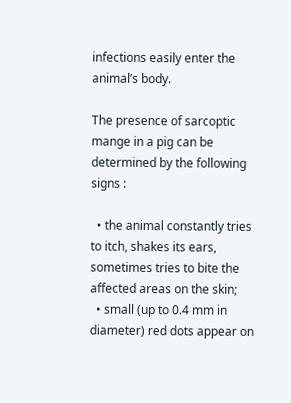infections easily enter the animal’s body.

The presence of sarcoptic mange in a pig can be determined by the following signs :

  • the animal constantly tries to itch, shakes its ears, sometimes tries to bite the affected areas on the skin;
  • small (up to 0.4 mm in diameter) red dots appear on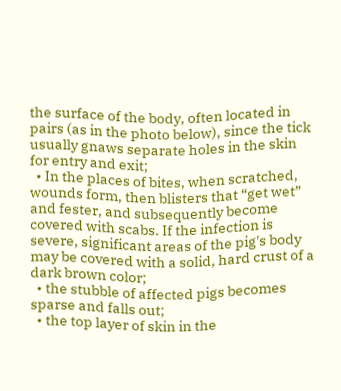the surface of the body, often located in pairs (as in the photo below), since the tick usually gnaws separate holes in the skin for entry and exit;
  • In the places of bites, when scratched, wounds form, then blisters that “get wet” and fester, and subsequently become covered with scabs. If the infection is severe, significant areas of the pig's body may be covered with a solid, hard crust of a dark brown color;
  • the stubble of affected pigs becomes sparse and falls out;
  • the top layer of skin in the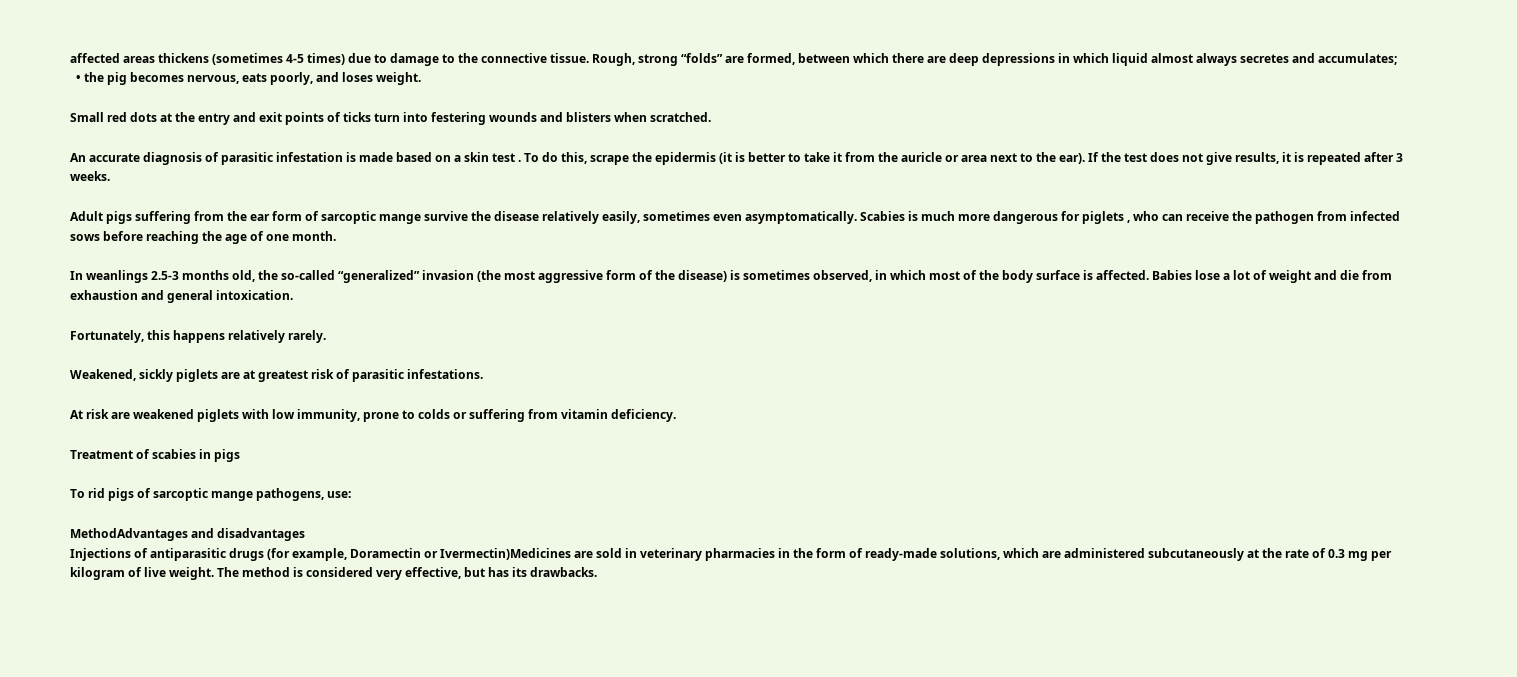affected areas thickens (sometimes 4-5 times) due to damage to the connective tissue. Rough, strong “folds” are formed, between which there are deep depressions in which liquid almost always secretes and accumulates;
  • the pig becomes nervous, eats poorly, and loses weight.

Small red dots at the entry and exit points of ticks turn into festering wounds and blisters when scratched.

An accurate diagnosis of parasitic infestation is made based on a skin test . To do this, scrape the epidermis (it is better to take it from the auricle or area next to the ear). If the test does not give results, it is repeated after 3 weeks.

Adult pigs suffering from the ear form of sarcoptic mange survive the disease relatively easily, sometimes even asymptomatically. Scabies is much more dangerous for piglets , who can receive the pathogen from infected sows before reaching the age of one month.

In weanlings 2.5-3 months old, the so-called “generalized” invasion (the most aggressive form of the disease) is sometimes observed, in which most of the body surface is affected. Babies lose a lot of weight and die from exhaustion and general intoxication.

Fortunately, this happens relatively rarely.

Weakened, sickly piglets are at greatest risk of parasitic infestations.

At risk are weakened piglets with low immunity, prone to colds or suffering from vitamin deficiency.

Treatment of scabies in pigs

To rid pigs of sarcoptic mange pathogens, use:

MethodAdvantages and disadvantages
Injections of antiparasitic drugs (for example, Doramectin or Ivermectin)Medicines are sold in veterinary pharmacies in the form of ready-made solutions, which are administered subcutaneously at the rate of 0.3 mg per kilogram of live weight. The method is considered very effective, but has its drawbacks.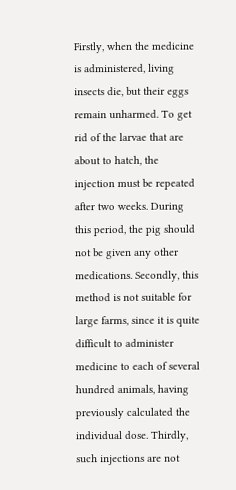Firstly, when the medicine is administered, living insects die, but their eggs remain unharmed. To get rid of the larvae that are about to hatch, the injection must be repeated after two weeks. During this period, the pig should not be given any other medications. Secondly, this method is not suitable for large farms, since it is quite difficult to administer medicine to each of several hundred animals, having previously calculated the individual dose. Thirdly, such injections are not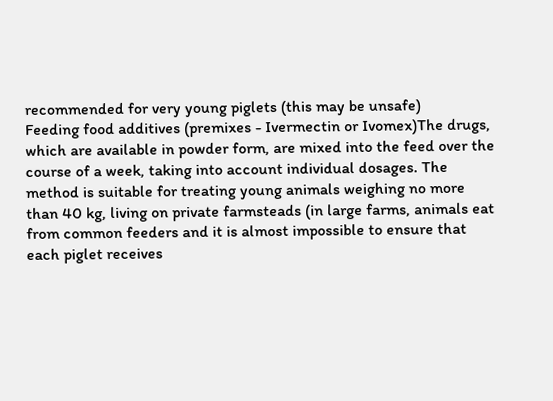recommended for very young piglets (this may be unsafe)
Feeding food additives (premixes - Ivermectin or Ivomex)The drugs, which are available in powder form, are mixed into the feed over the course of a week, taking into account individual dosages. The method is suitable for treating young animals weighing no more than 40 kg, living on private farmsteads (in large farms, animals eat from common feeders and it is almost impossible to ensure that each piglet receives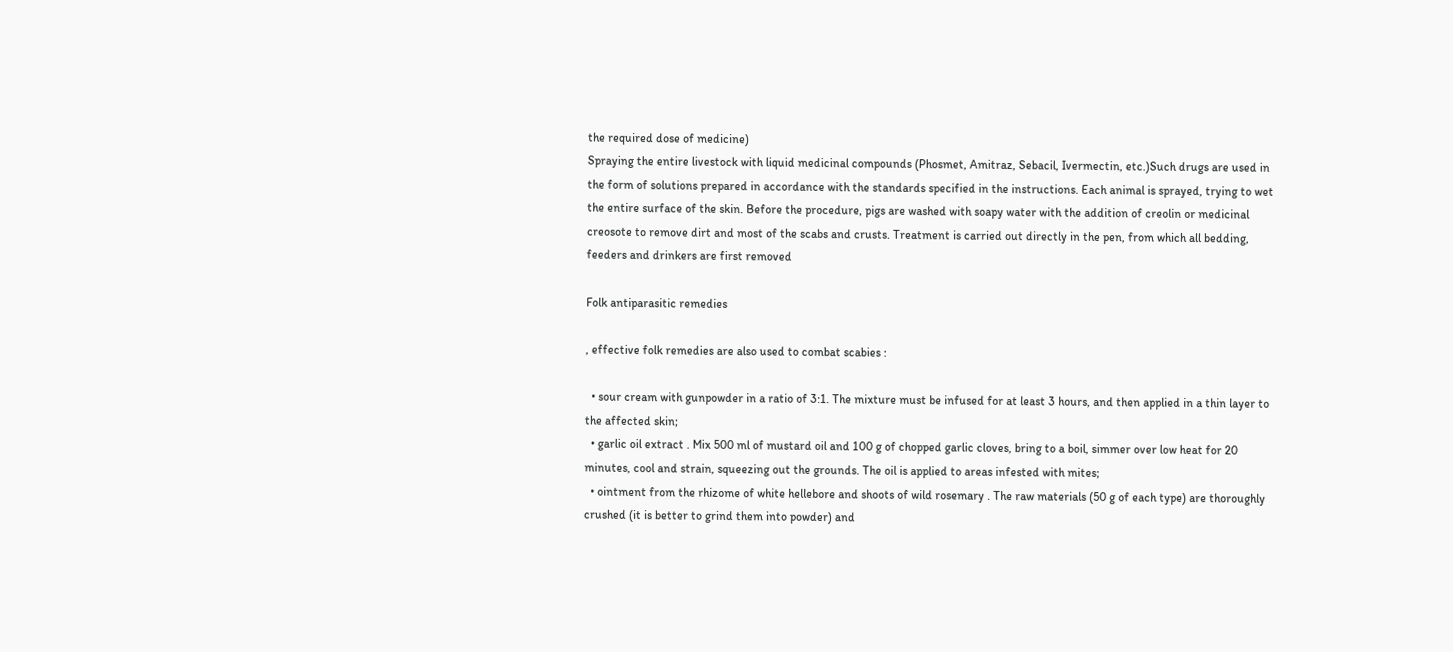the required dose of medicine)
Spraying the entire livestock with liquid medicinal compounds (Phosmet, Amitraz, Sebacil, Ivermectin, etc.)Such drugs are used in the form of solutions prepared in accordance with the standards specified in the instructions. Each animal is sprayed, trying to wet the entire surface of the skin. Before the procedure, pigs are washed with soapy water with the addition of creolin or medicinal creosote to remove dirt and most of the scabs and crusts. Treatment is carried out directly in the pen, from which all bedding, feeders and drinkers are first removed

Folk antiparasitic remedies

, effective folk remedies are also used to combat scabies :

  • sour cream with gunpowder in a ratio of 3:1. The mixture must be infused for at least 3 hours, and then applied in a thin layer to the affected skin;
  • garlic oil extract . Mix 500 ml of mustard oil and 100 g of chopped garlic cloves, bring to a boil, simmer over low heat for 20 minutes, cool and strain, squeezing out the grounds. The oil is applied to areas infested with mites;
  • ointment from the rhizome of white hellebore and shoots of wild rosemary . The raw materials (50 g of each type) are thoroughly crushed (it is better to grind them into powder) and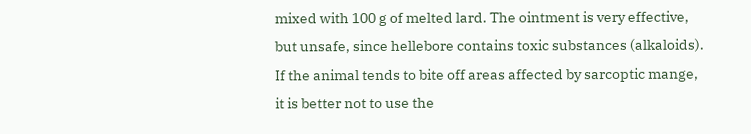mixed with 100 g of melted lard. The ointment is very effective, but unsafe, since hellebore contains toxic substances (alkaloids). If the animal tends to bite off areas affected by sarcoptic mange, it is better not to use the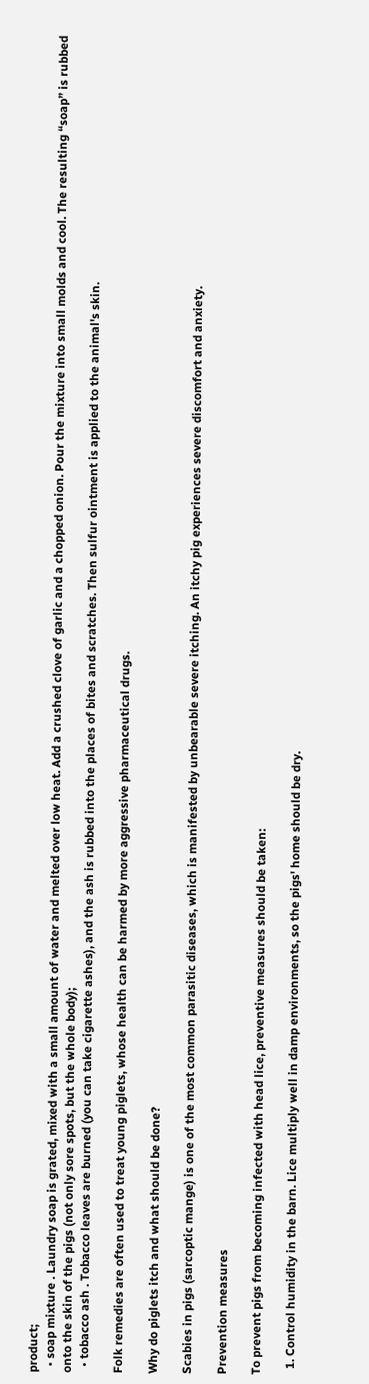product;
  • soap mixture . Laundry soap is grated, mixed with a small amount of water and melted over low heat. Add a crushed clove of garlic and a chopped onion. Pour the mixture into small molds and cool. The resulting “soap” is rubbed onto the skin of the pigs (not only sore spots, but the whole body);
  • tobacco ash . Tobacco leaves are burned (you can take cigarette ashes), and the ash is rubbed into the places of bites and scratches. Then sulfur ointment is applied to the animal's skin.

Folk remedies are often used to treat young piglets, whose health can be harmed by more aggressive pharmaceutical drugs.

Why do piglets itch and what should be done?

Scabies in pigs (sarcoptic mange) is one of the most common parasitic diseases, which is manifested by unbearable severe itching. An itchy pig experiences severe discomfort and anxiety.

Prevention measures

To prevent pigs from becoming infected with head lice, preventive measures should be taken:

  1. Control humidity in the barn. Lice multiply well in damp environments, so the pigs' home should be dry.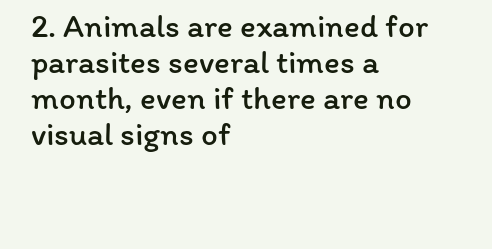2. Animals are examined for parasites several times a month, even if there are no visual signs of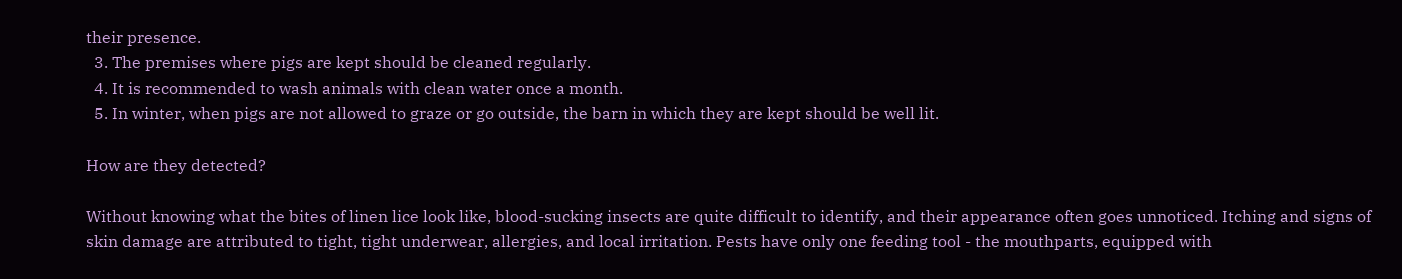their presence.
  3. The premises where pigs are kept should be cleaned regularly.
  4. It is recommended to wash animals with clean water once a month.
  5. In winter, when pigs are not allowed to graze or go outside, the barn in which they are kept should be well lit.

How are they detected?

Without knowing what the bites of linen lice look like, blood-sucking insects are quite difficult to identify, and their appearance often goes unnoticed. Itching and signs of skin damage are attributed to tight, tight underwear, allergies, and local irritation. Pests have only one feeding tool - the mouthparts, equipped with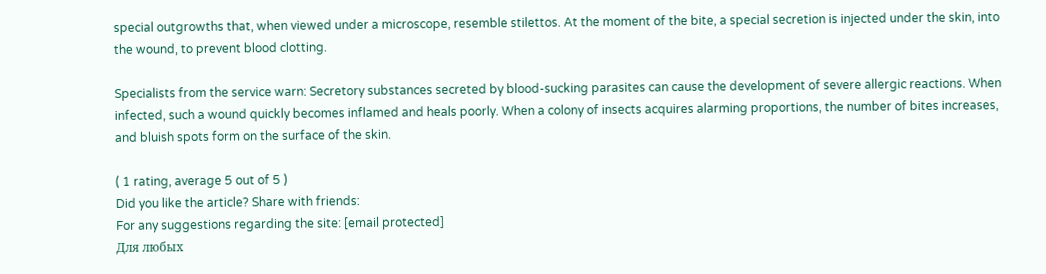special outgrowths that, when viewed under a microscope, resemble stilettos. At the moment of the bite, a special secretion is injected under the skin, into the wound, to prevent blood clotting.

Specialists from the service warn: Secretory substances secreted by blood-sucking parasites can cause the development of severe allergic reactions. When infected, such a wound quickly becomes inflamed and heals poorly. When a colony of insects acquires alarming proportions, the number of bites increases, and bluish spots form on the surface of the skin.

( 1 rating, average 5 out of 5 )
Did you like the article? Share with friends:
For any suggestions regarding the site: [email protected]
Для любых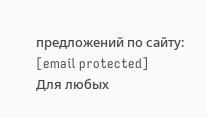предложений по сайту: [email protected]
Для любых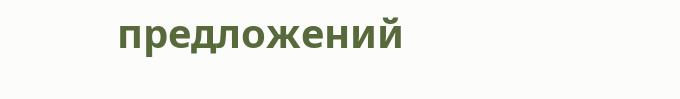предложений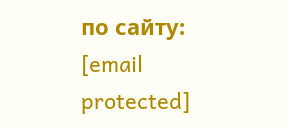по сайту: [email protected]